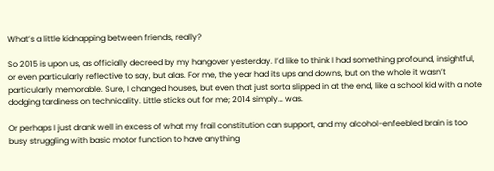What’s a little kidnapping between friends, really?

So 2015 is upon us, as officially decreed by my hangover yesterday. I’d like to think I had something profound, insightful, or even particularly reflective to say, but alas. For me, the year had its ups and downs, but on the whole it wasn’t particularly memorable. Sure, I changed houses, but even that just sorta slipped in at the end, like a school kid with a note dodging tardiness on technicality. Little sticks out for me; 2014 simply… was.

Or perhaps I just drank well in excess of what my frail constitution can support, and my alcohol-enfeebled brain is too busy struggling with basic motor function to have anything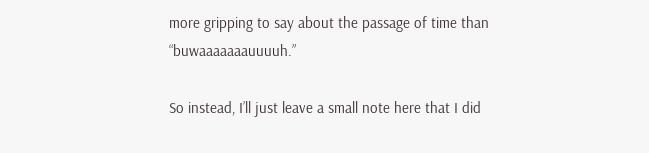more gripping to say about the passage of time than “buwaaaaaaauuuuh.”

So instead, I’ll just leave a small note here that I did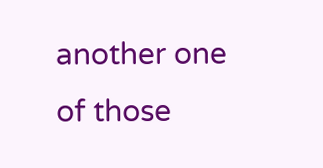another one of those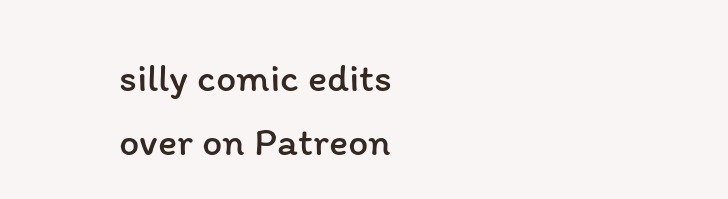silly comic edits over on Patreon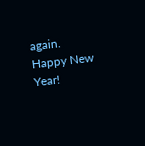again. Happy New Year!